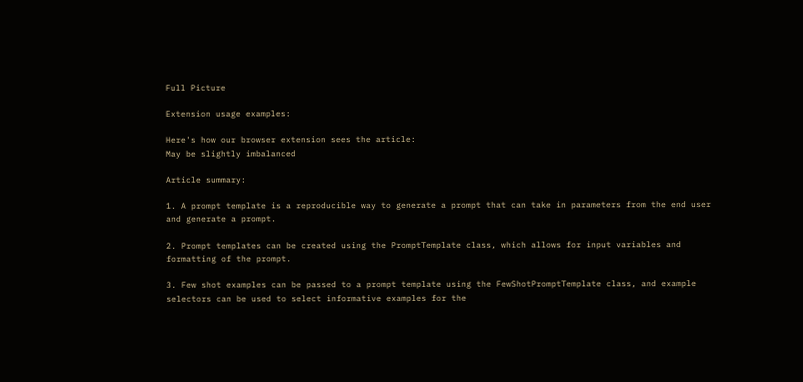Full Picture

Extension usage examples:

Here's how our browser extension sees the article:
May be slightly imbalanced

Article summary:

1. A prompt template is a reproducible way to generate a prompt that can take in parameters from the end user and generate a prompt.

2. Prompt templates can be created using the PromptTemplate class, which allows for input variables and formatting of the prompt.

3. Few shot examples can be passed to a prompt template using the FewShotPromptTemplate class, and example selectors can be used to select informative examples for the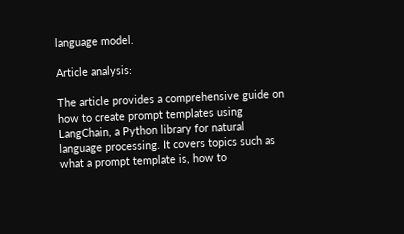language model.

Article analysis:

The article provides a comprehensive guide on how to create prompt templates using LangChain, a Python library for natural language processing. It covers topics such as what a prompt template is, how to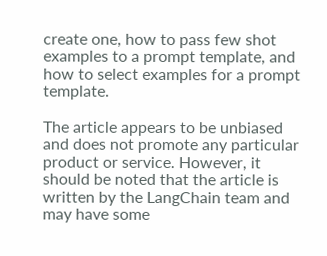create one, how to pass few shot examples to a prompt template, and how to select examples for a prompt template.

The article appears to be unbiased and does not promote any particular product or service. However, it should be noted that the article is written by the LangChain team and may have some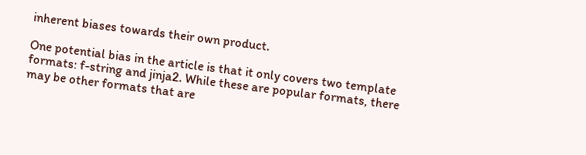inherent biases towards their own product.

One potential bias in the article is that it only covers two template formats: f-string and jinja2. While these are popular formats, there may be other formats that are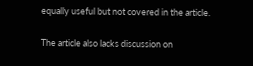equally useful but not covered in the article.

The article also lacks discussion on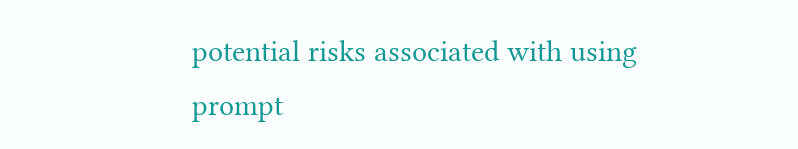potential risks associated with using prompt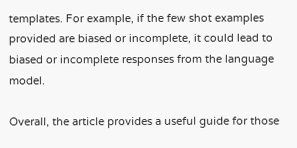templates. For example, if the few shot examples provided are biased or incomplete, it could lead to biased or incomplete responses from the language model.

Overall, the article provides a useful guide for those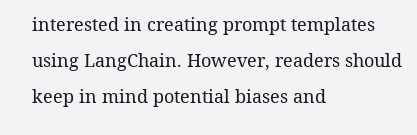interested in creating prompt templates using LangChain. However, readers should keep in mind potential biases and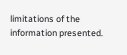limitations of the information presented.